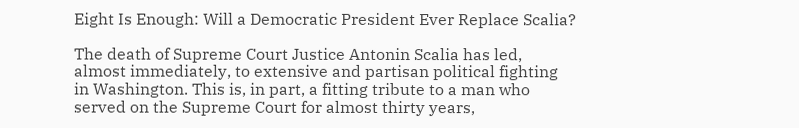Eight Is Enough: Will a Democratic President Ever Replace Scalia?

The death of Supreme Court Justice Antonin Scalia has led, almost immediately, to extensive and partisan political fighting in Washington. This is, in part, a fitting tribute to a man who served on the Supreme Court for almost thirty years,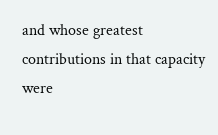and whose greatest contributions in that capacity were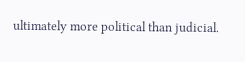ultimately more political than judicial.